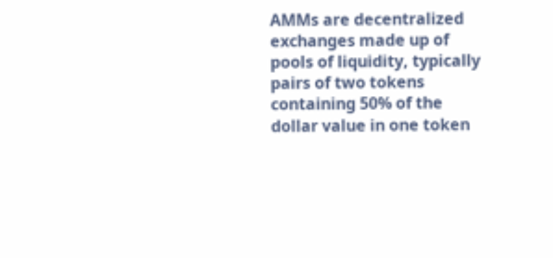AMMs are decentralized exchanges made up of pools of liquidity, typically pairs of two tokens containing 50% of the dollar value in one token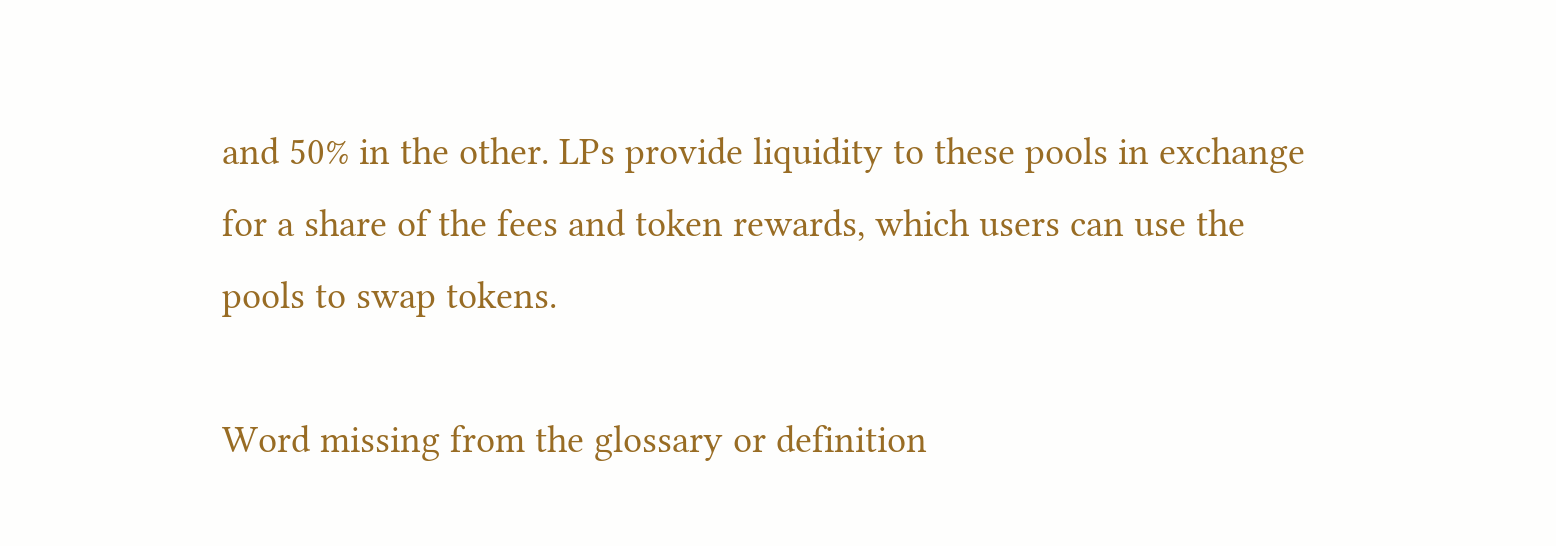and 50% in the other. LPs provide liquidity to these pools in exchange for a share of the fees and token rewards, which users can use the pools to swap tokens.

Word missing from the glossary or definition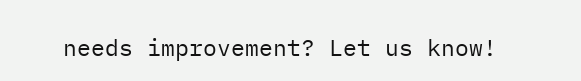needs improvement? Let us know!